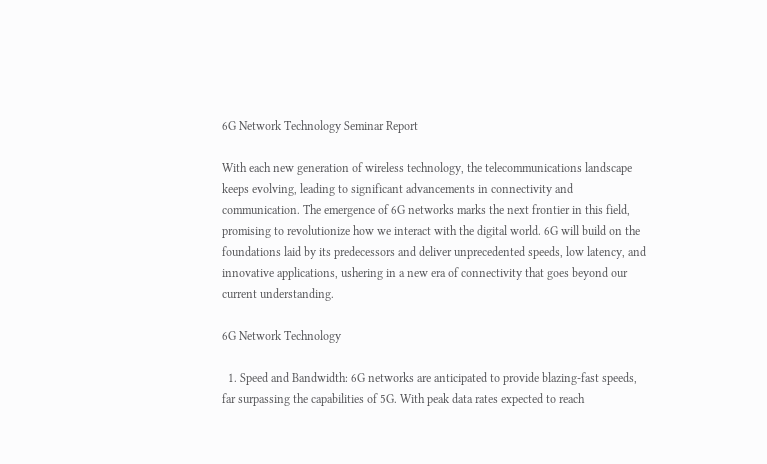6G Network Technology Seminar Report

With each new generation of wireless technology, the telecommunications landscape keeps evolving, leading to significant advancements in connectivity and communication. The emergence of 6G networks marks the next frontier in this field, promising to revolutionize how we interact with the digital world. 6G will build on the foundations laid by its predecessors and deliver unprecedented speeds, low latency, and innovative applications, ushering in a new era of connectivity that goes beyond our current understanding.

6G Network Technology

  1. Speed and Bandwidth: 6G networks are anticipated to provide blazing-fast speeds, far surpassing the capabilities of 5G. With peak data rates expected to reach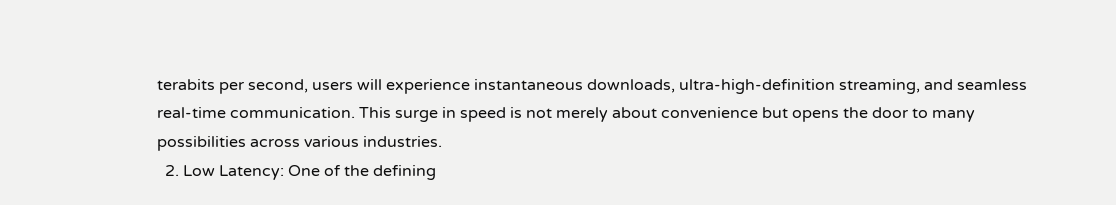terabits per second, users will experience instantaneous downloads, ultra-high-definition streaming, and seamless real-time communication. This surge in speed is not merely about convenience but opens the door to many possibilities across various industries.
  2. Low Latency: One of the defining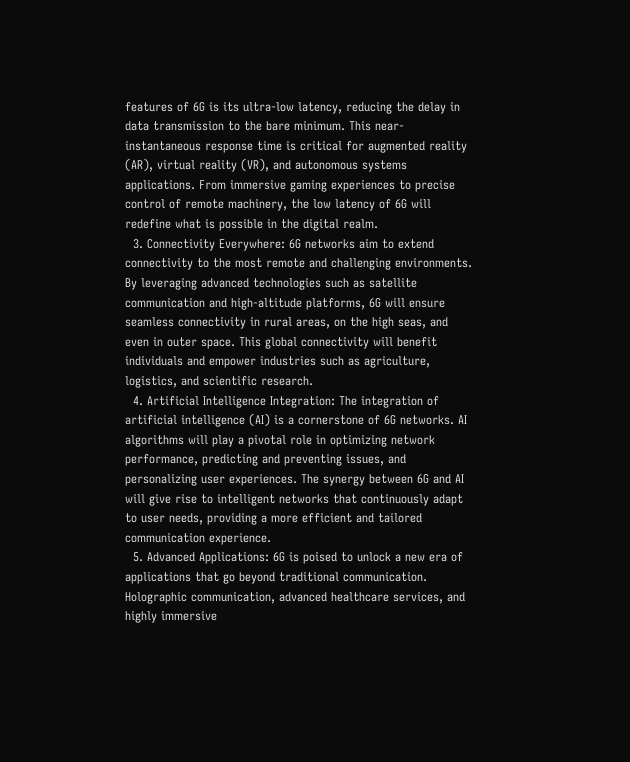features of 6G is its ultra-low latency, reducing the delay in data transmission to the bare minimum. This near-instantaneous response time is critical for augmented reality (AR), virtual reality (VR), and autonomous systems applications. From immersive gaming experiences to precise control of remote machinery, the low latency of 6G will redefine what is possible in the digital realm.
  3. Connectivity Everywhere: 6G networks aim to extend connectivity to the most remote and challenging environments. By leveraging advanced technologies such as satellite communication and high-altitude platforms, 6G will ensure seamless connectivity in rural areas, on the high seas, and even in outer space. This global connectivity will benefit individuals and empower industries such as agriculture, logistics, and scientific research.
  4. Artificial Intelligence Integration: The integration of artificial intelligence (AI) is a cornerstone of 6G networks. AI algorithms will play a pivotal role in optimizing network performance, predicting and preventing issues, and personalizing user experiences. The synergy between 6G and AI will give rise to intelligent networks that continuously adapt to user needs, providing a more efficient and tailored communication experience.
  5. Advanced Applications: 6G is poised to unlock a new era of applications that go beyond traditional communication. Holographic communication, advanced healthcare services, and highly immersive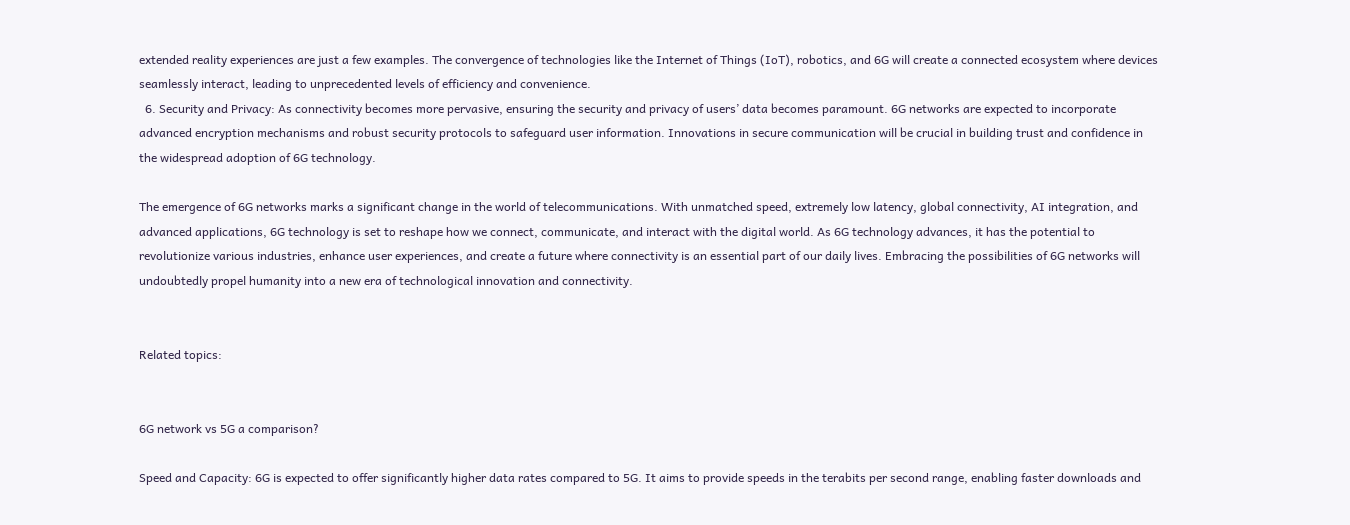extended reality experiences are just a few examples. The convergence of technologies like the Internet of Things (IoT), robotics, and 6G will create a connected ecosystem where devices seamlessly interact, leading to unprecedented levels of efficiency and convenience.
  6. Security and Privacy: As connectivity becomes more pervasive, ensuring the security and privacy of users’ data becomes paramount. 6G networks are expected to incorporate advanced encryption mechanisms and robust security protocols to safeguard user information. Innovations in secure communication will be crucial in building trust and confidence in the widespread adoption of 6G technology.

The emergence of 6G networks marks a significant change in the world of telecommunications. With unmatched speed, extremely low latency, global connectivity, AI integration, and advanced applications, 6G technology is set to reshape how we connect, communicate, and interact with the digital world. As 6G technology advances, it has the potential to revolutionize various industries, enhance user experiences, and create a future where connectivity is an essential part of our daily lives. Embracing the possibilities of 6G networks will undoubtedly propel humanity into a new era of technological innovation and connectivity.


Related topics:


6G network vs 5G a comparison?

Speed and Capacity: 6G is expected to offer significantly higher data rates compared to 5G. It aims to provide speeds in the terabits per second range, enabling faster downloads and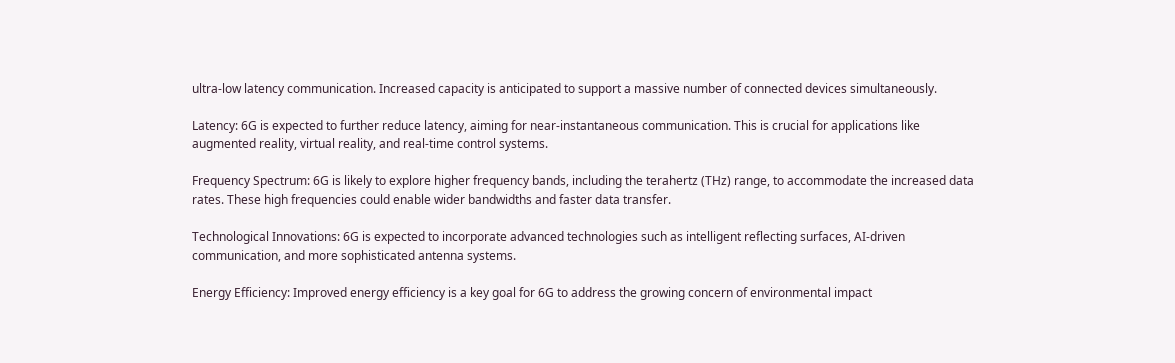ultra-low latency communication. Increased capacity is anticipated to support a massive number of connected devices simultaneously.

Latency: 6G is expected to further reduce latency, aiming for near-instantaneous communication. This is crucial for applications like augmented reality, virtual reality, and real-time control systems.

Frequency Spectrum: 6G is likely to explore higher frequency bands, including the terahertz (THz) range, to accommodate the increased data rates. These high frequencies could enable wider bandwidths and faster data transfer.

Technological Innovations: 6G is expected to incorporate advanced technologies such as intelligent reflecting surfaces, AI-driven communication, and more sophisticated antenna systems.

Energy Efficiency: Improved energy efficiency is a key goal for 6G to address the growing concern of environmental impact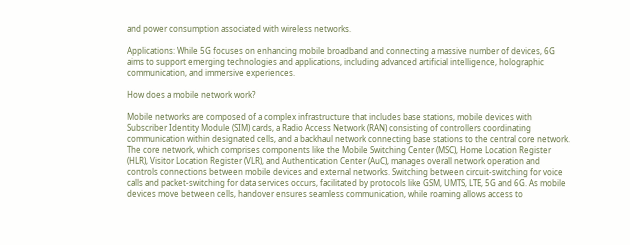and power consumption associated with wireless networks.

Applications: While 5G focuses on enhancing mobile broadband and connecting a massive number of devices, 6G aims to support emerging technologies and applications, including advanced artificial intelligence, holographic communication, and immersive experiences.

How does a mobile network work?

Mobile networks are composed of a complex infrastructure that includes base stations, mobile devices with Subscriber Identity Module (SIM) cards, a Radio Access Network (RAN) consisting of controllers coordinating communication within designated cells, and a backhaul network connecting base stations to the central core network. The core network, which comprises components like the Mobile Switching Center (MSC), Home Location Register (HLR), Visitor Location Register (VLR), and Authentication Center (AuC), manages overall network operation and controls connections between mobile devices and external networks. Switching between circuit-switching for voice calls and packet-switching for data services occurs, facilitated by protocols like GSM, UMTS, LTE, 5G and 6G. As mobile devices move between cells, handover ensures seamless communication, while roaming allows access to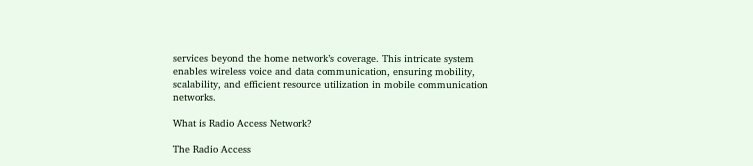services beyond the home network’s coverage. This intricate system enables wireless voice and data communication, ensuring mobility, scalability, and efficient resource utilization in mobile communication networks.

What is Radio Access Network?

The Radio Access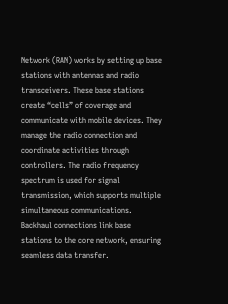Network (RAN) works by setting up base stations with antennas and radio transceivers. These base stations create “cells” of coverage and communicate with mobile devices. They manage the radio connection and coordinate activities through controllers. The radio frequency spectrum is used for signal transmission, which supports multiple simultaneous communications. Backhaul connections link base stations to the core network, ensuring seamless data transfer.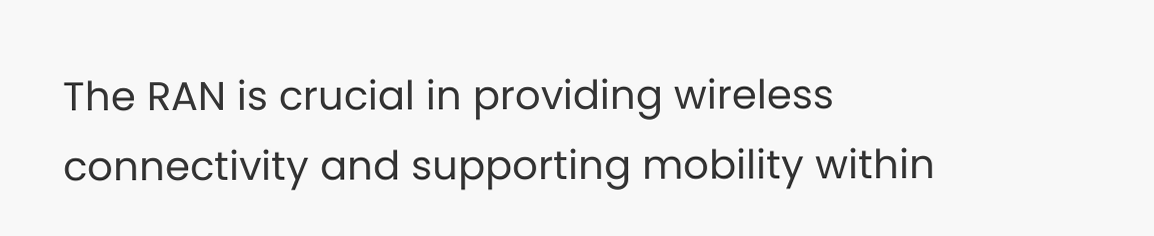The RAN is crucial in providing wireless connectivity and supporting mobility within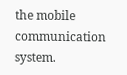the mobile communication system.